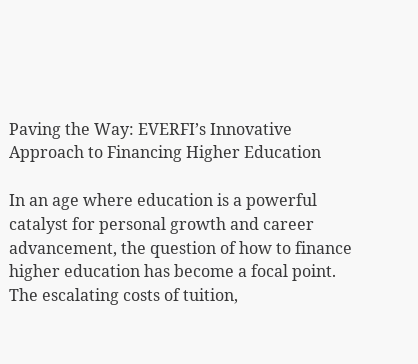Paving the Way: EVERFI’s Innovative Approach to Financing Higher Education

In an age where education is a powerful catalyst for personal growth and career advancement, the question of how to finance higher education has become a focal point. The escalating costs of tuition,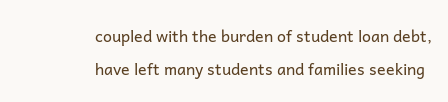coupled with the burden of student loan debt, have left many students and families seeking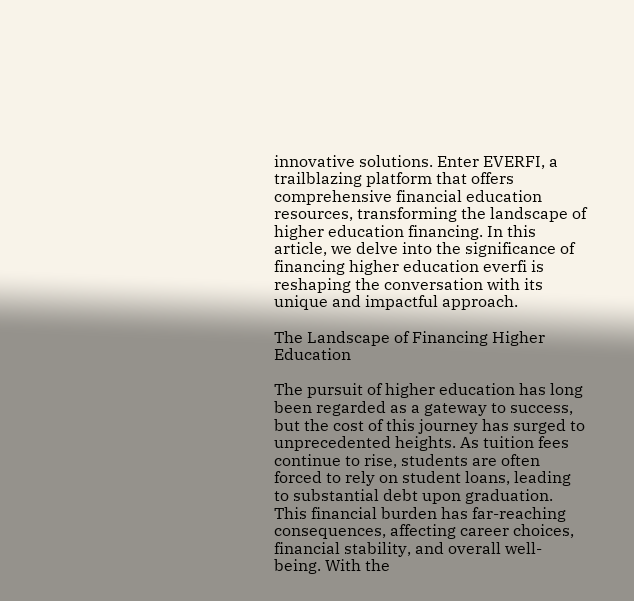innovative solutions. Enter EVERFI, a trailblazing platform that offers comprehensive financial education resources, transforming the landscape of higher education financing. In this article, we delve into the significance of financing higher education everfi is reshaping the conversation with its unique and impactful approach.

The Landscape of Financing Higher Education

The pursuit of higher education has long been regarded as a gateway to success, but the cost of this journey has surged to unprecedented heights. As tuition fees continue to rise, students are often forced to rely on student loans, leading to substantial debt upon graduation. This financial burden has far-reaching consequences, affecting career choices, financial stability, and overall well-being. With the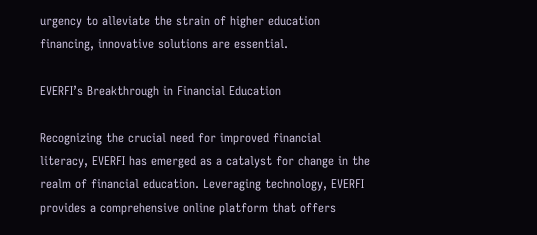urgency to alleviate the strain of higher education financing, innovative solutions are essential.

EVERFI’s Breakthrough in Financial Education

Recognizing the crucial need for improved financial literacy, EVERFI has emerged as a catalyst for change in the realm of financial education. Leveraging technology, EVERFI provides a comprehensive online platform that offers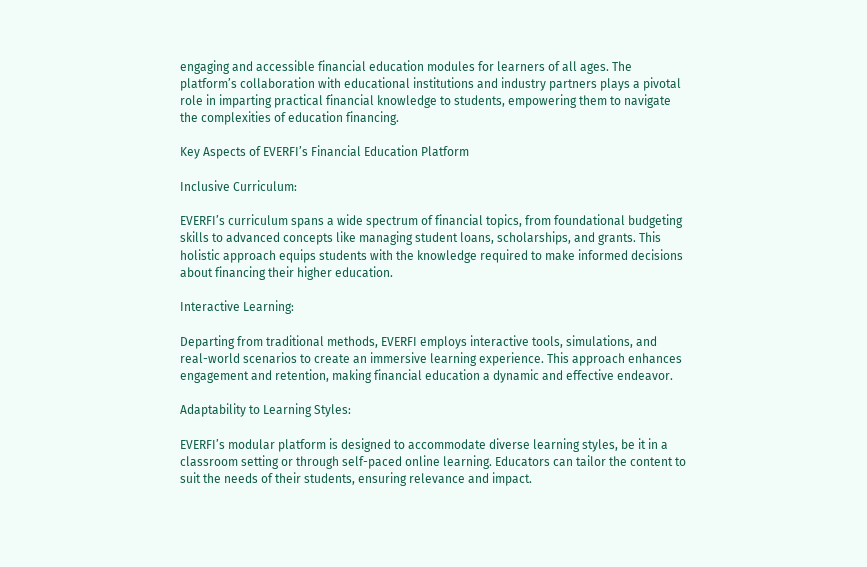engaging and accessible financial education modules for learners of all ages. The platform’s collaboration with educational institutions and industry partners plays a pivotal role in imparting practical financial knowledge to students, empowering them to navigate the complexities of education financing.

Key Aspects of EVERFI’s Financial Education Platform

Inclusive Curriculum:

EVERFI’s curriculum spans a wide spectrum of financial topics, from foundational budgeting skills to advanced concepts like managing student loans, scholarships, and grants. This holistic approach equips students with the knowledge required to make informed decisions about financing their higher education.

Interactive Learning:

Departing from traditional methods, EVERFI employs interactive tools, simulations, and real-world scenarios to create an immersive learning experience. This approach enhances engagement and retention, making financial education a dynamic and effective endeavor.

Adaptability to Learning Styles:

EVERFI’s modular platform is designed to accommodate diverse learning styles, be it in a classroom setting or through self-paced online learning. Educators can tailor the content to suit the needs of their students, ensuring relevance and impact.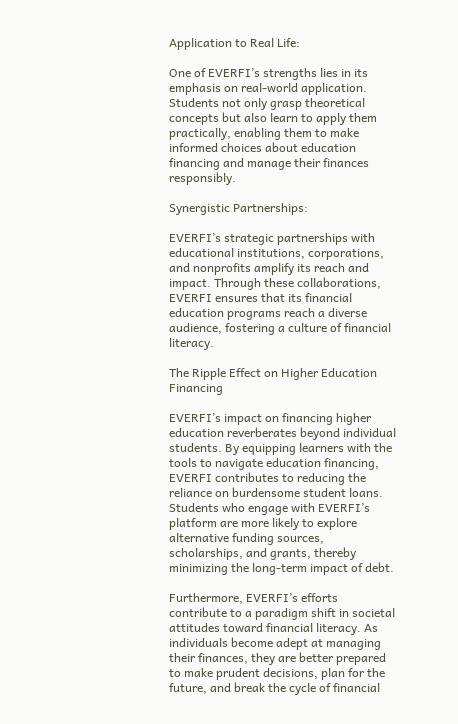Application to Real Life:

One of EVERFI’s strengths lies in its emphasis on real-world application. Students not only grasp theoretical concepts but also learn to apply them practically, enabling them to make informed choices about education financing and manage their finances responsibly.

Synergistic Partnerships:

EVERFI’s strategic partnerships with educational institutions, corporations, and nonprofits amplify its reach and impact. Through these collaborations, EVERFI ensures that its financial education programs reach a diverse audience, fostering a culture of financial literacy.

The Ripple Effect on Higher Education Financing

EVERFI’s impact on financing higher education reverberates beyond individual students. By equipping learners with the tools to navigate education financing, EVERFI contributes to reducing the reliance on burdensome student loans. Students who engage with EVERFI’s platform are more likely to explore alternative funding sources, scholarships, and grants, thereby minimizing the long-term impact of debt.

Furthermore, EVERFI’s efforts contribute to a paradigm shift in societal attitudes toward financial literacy. As individuals become adept at managing their finances, they are better prepared to make prudent decisions, plan for the future, and break the cycle of financial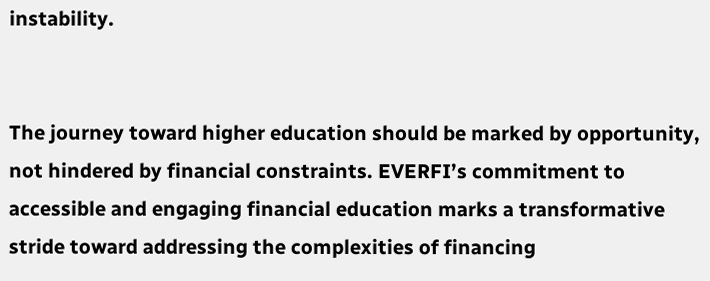instability.


The journey toward higher education should be marked by opportunity, not hindered by financial constraints. EVERFI’s commitment to accessible and engaging financial education marks a transformative stride toward addressing the complexities of financing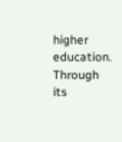higher education. Through its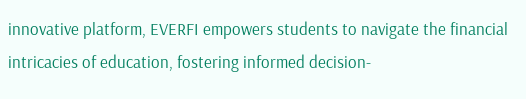innovative platform, EVERFI empowers students to navigate the financial intricacies of education, fostering informed decision-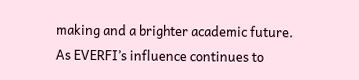making and a brighter academic future. As EVERFI’s influence continues to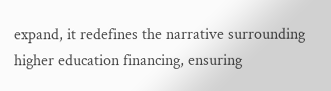expand, it redefines the narrative surrounding higher education financing, ensuring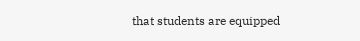that students are equipped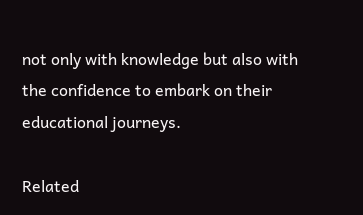not only with knowledge but also with the confidence to embark on their educational journeys.

Related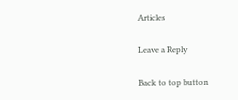Articles

Leave a Reply

Back to top button